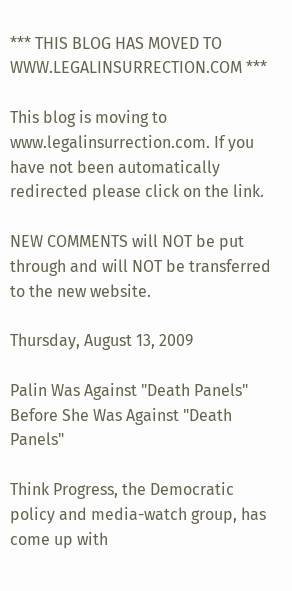*** THIS BLOG HAS MOVED TO WWW.LEGALINSURRECTION.COM ***

This blog is moving to www.legalinsurrection.com. If you have not been automatically redirected please click on the link.

NEW COMMENTS will NOT be put through and will NOT be transferred to the new website.

Thursday, August 13, 2009

Palin Was Against "Death Panels" Before She Was Against "Death Panels"

Think Progress, the Democratic policy and media-watch group, has come up with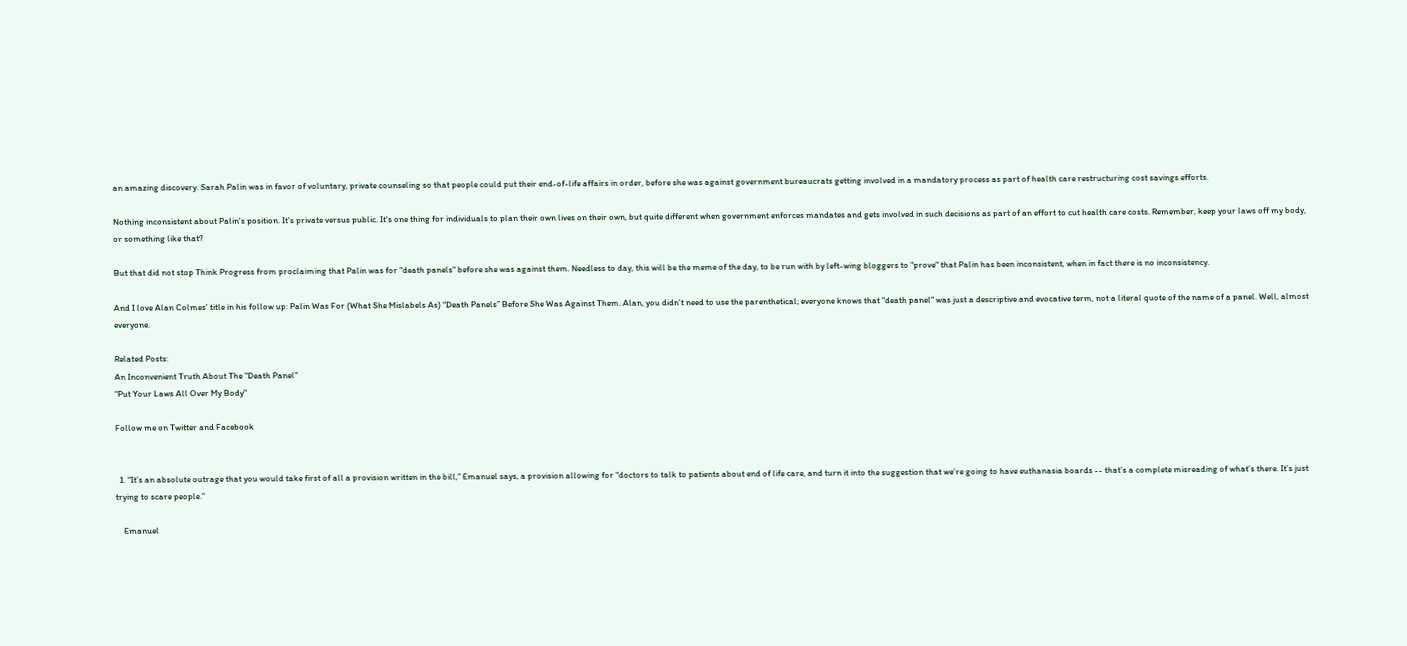an amazing discovery. Sarah Palin was in favor of voluntary, private counseling so that people could put their end-of-life affairs in order, before she was against government bureaucrats getting involved in a mandatory process as part of health care restructuring cost savings efforts.

Nothing inconsistent about Palin's position. It's private versus public. It's one thing for individuals to plan their own lives on their own, but quite different when government enforces mandates and gets involved in such decisions as part of an effort to cut health care costs. Remember, keep your laws off my body, or something like that?

But that did not stop Think Progress from proclaiming that Palin was for "death panels" before she was against them. Needless to day, this will be the meme of the day, to be run with by left-wing bloggers to "prove" that Palin has been inconsistent, when in fact there is no inconsistency.

And I love Alan Colmes' title in his follow up: Palin Was For (What She Mislabels As) “Death Panels” Before She Was Against Them. Alan, you didn't need to use the parenthetical; everyone knows that "death panel" was just a descriptive and evocative term, not a literal quote of the name of a panel. Well, almost everyone.

Related Posts:
An Inconvenient Truth About The "Death Panel"
"Put Your Laws All Over My Body"

Follow me on Twitter and Facebook


  1. “It’s an absolute outrage that you would take first of all a provision written in the bill,” Emanuel says, a provision allowing for “doctors to talk to patients about end of life care, and turn it into the suggestion that we’re going to have euthanasia boards -- that’s a complete misreading of what’s there. It’s just trying to scare people.”

    Emanuel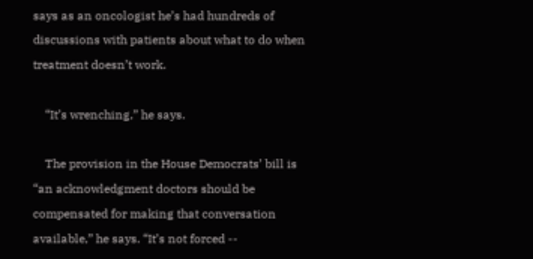says as an oncologist he’s had hundreds of discussions with patients about what to do when treatment doesn’t work.

    “It’s wrenching,” he says.

    The provision in the House Democrats’ bill is “an acknowledgment doctors should be compensated for making that conversation available,” he says. “It’s not forced --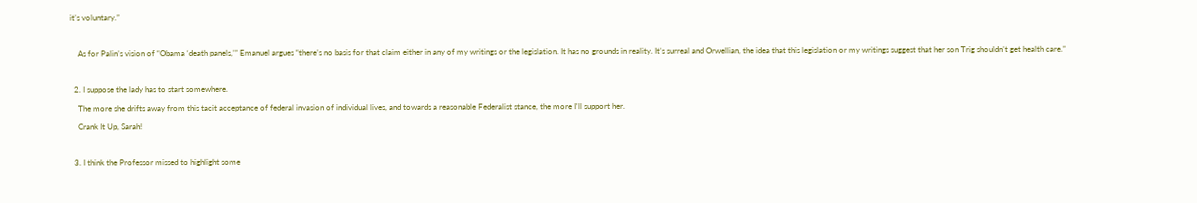it’s voluntary.”

    As for Palin’s vision of “Obama ‘death panels,’” Emanuel argues “there’s no basis for that claim either in any of my writings or the legislation. It has no grounds in reality. It’s surreal and Orwellian, the idea that this legislation or my writings suggest that her son Trig shouldn’t get health care.”

  2. I suppose the lady has to start somewhere.
    The more she drifts away from this tacit acceptance of federal invasion of individual lives, and towards a reasonable Federalist stance, the more I'll support her.
    Crank It Up, Sarah!

  3. I think the Professor missed to highlight some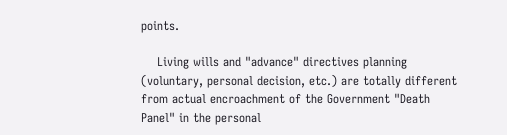points.

    Living wills and "advance" directives planning (voluntary, personal decision, etc.) are totally different from actual encroachment of the Government "Death Panel" in the personal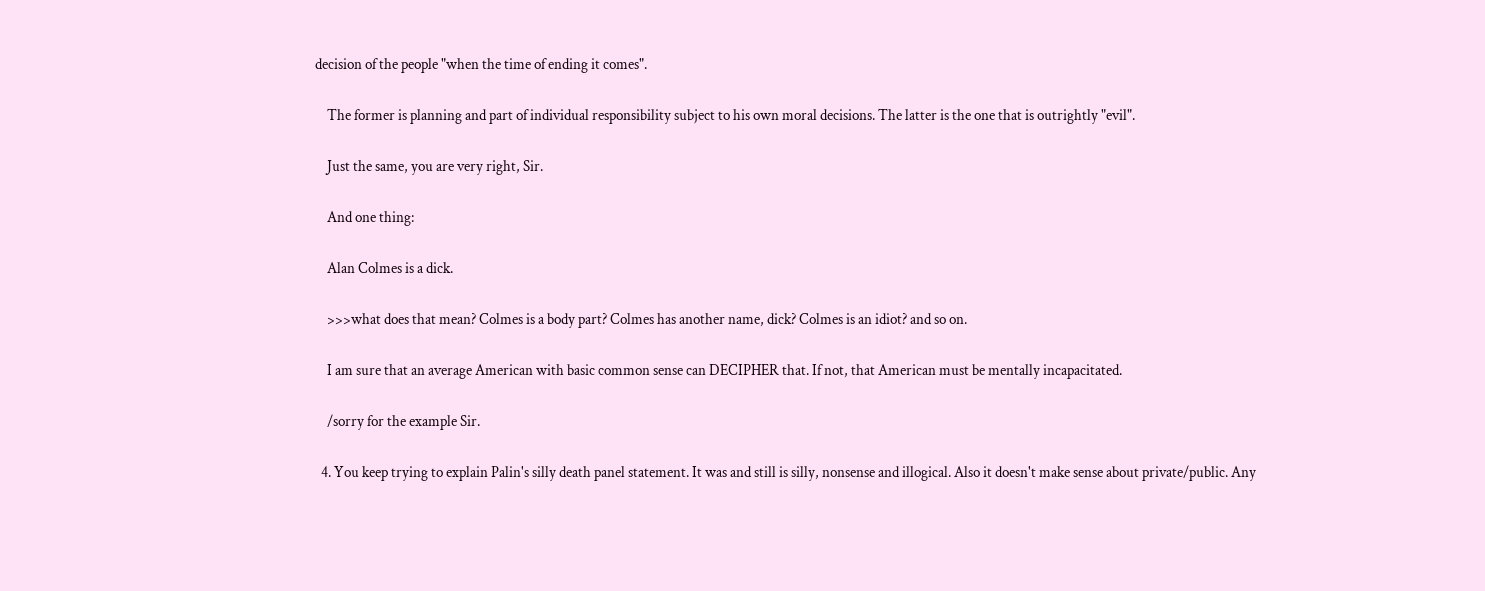decision of the people "when the time of ending it comes".

    The former is planning and part of individual responsibility subject to his own moral decisions. The latter is the one that is outrightly "evil".

    Just the same, you are very right, Sir.

    And one thing:

    Alan Colmes is a dick.

    >>>what does that mean? Colmes is a body part? Colmes has another name, dick? Colmes is an idiot? and so on.

    I am sure that an average American with basic common sense can DECIPHER that. If not, that American must be mentally incapacitated.

    /sorry for the example Sir.

  4. You keep trying to explain Palin's silly death panel statement. It was and still is silly, nonsense and illogical. Also it doesn't make sense about private/public. Any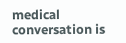medical conversation is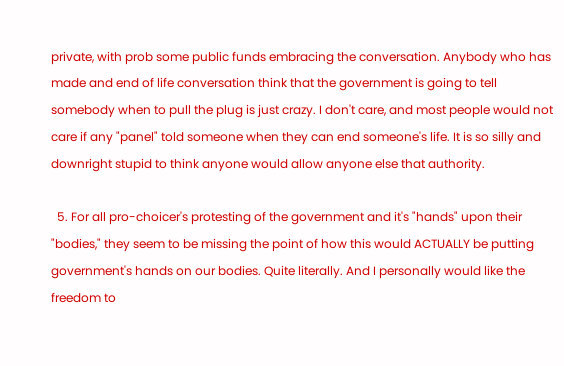private, with prob some public funds embracing the conversation. Anybody who has made and end of life conversation think that the government is going to tell somebody when to pull the plug is just crazy. I don't care, and most people would not care if any "panel" told someone when they can end someone's life. It is so silly and downright stupid to think anyone would allow anyone else that authority.

  5. For all pro-choicer's protesting of the government and it's "hands" upon their "bodies," they seem to be missing the point of how this would ACTUALLY be putting government's hands on our bodies. Quite literally. And I personally would like the freedom to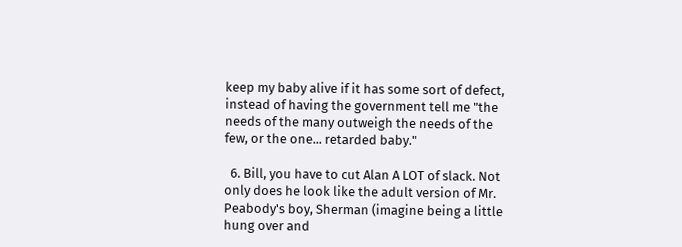keep my baby alive if it has some sort of defect, instead of having the government tell me "the needs of the many outweigh the needs of the few, or the one... retarded baby."

  6. Bill, you have to cut Alan A LOT of slack. Not only does he look like the adult version of Mr. Peabody's boy, Sherman (imagine being a little hung over and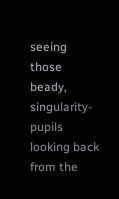seeing those beady, singularity-pupils looking back from the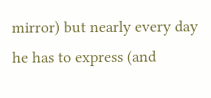mirror) but nearly every day he has to express (and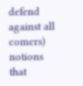defend against all comers) notions that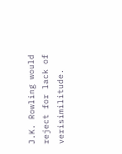J.K. Rowling would reject for lack of verisimilitude.